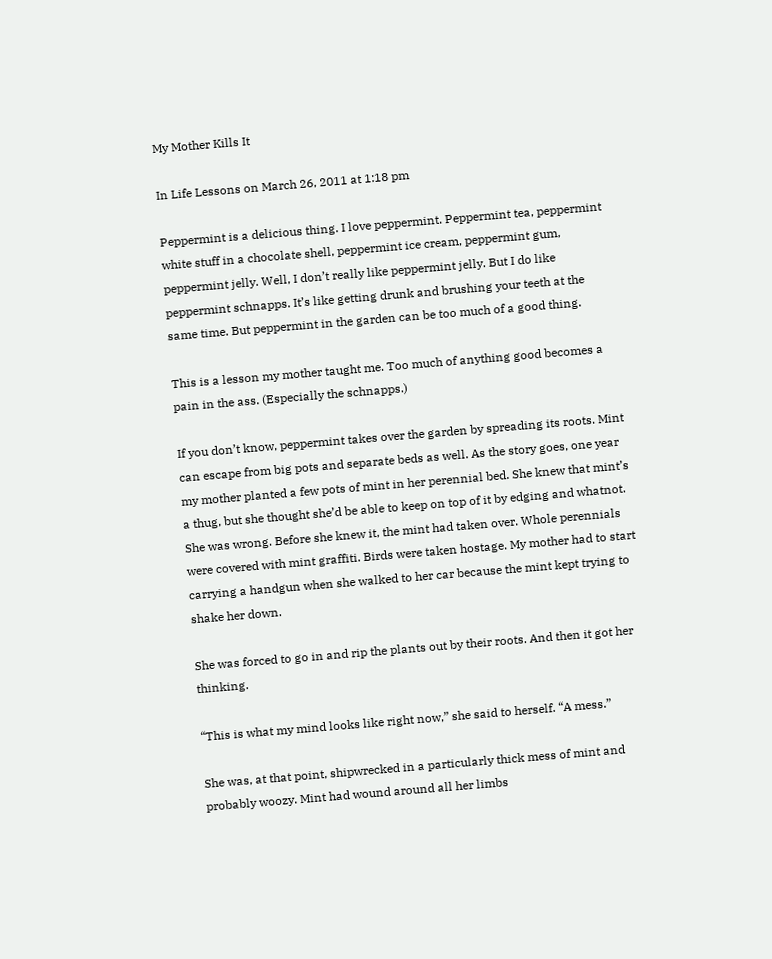My Mother Kills It

In Life Lessons on March 26, 2011 at 1:18 pm

Peppermint is a delicious thing. I love peppermint. Peppermint tea, peppermint white stuff in a chocolate shell, peppermint ice cream, peppermint gum, peppermint jelly. Well, I don’t really like peppermint jelly. But I do like peppermint schnapps. It’s like getting drunk and brushing your teeth at the same time. But peppermint in the garden can be too much of a good thing.

This is a lesson my mother taught me. Too much of anything good becomes a pain in the ass. (Especially the schnapps.)

If you don’t know, peppermint takes over the garden by spreading its roots. Mint can escape from big pots and separate beds as well. As the story goes, one year my mother planted a few pots of mint in her perennial bed. She knew that mint’s a thug, but she thought she’d be able to keep on top of it by edging and whatnot. She was wrong. Before she knew it, the mint had taken over. Whole perennials were covered with mint graffiti. Birds were taken hostage. My mother had to start carrying a handgun when she walked to her car because the mint kept trying to shake her down.

She was forced to go in and rip the plants out by their roots. And then it got her thinking.

“This is what my mind looks like right now,” she said to herself. “A mess.”

She was, at that point, shipwrecked in a particularly thick mess of mint and probably woozy. Mint had wound around all her limbs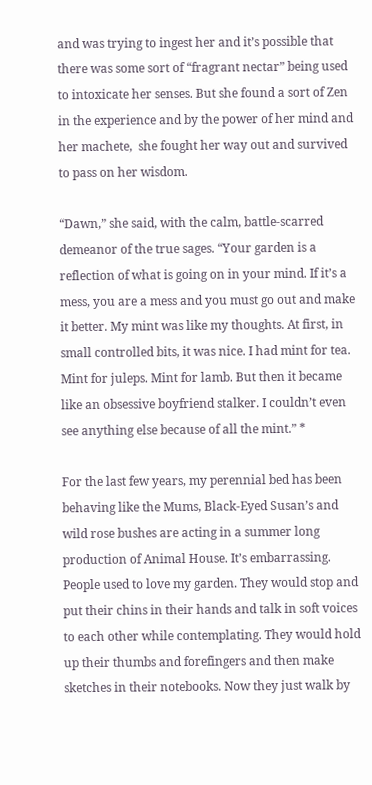and was trying to ingest her and it’s possible that there was some sort of “fragrant nectar” being used to intoxicate her senses. But she found a sort of Zen in the experience and by the power of her mind and her machete,  she fought her way out and survived to pass on her wisdom.

“Dawn,” she said, with the calm, battle-scarred demeanor of the true sages. “Your garden is a reflection of what is going on in your mind. If it’s a mess, you are a mess and you must go out and make it better. My mint was like my thoughts. At first, in small controlled bits, it was nice. I had mint for tea. Mint for juleps. Mint for lamb. But then it became like an obsessive boyfriend stalker. I couldn’t even see anything else because of all the mint.” *

For the last few years, my perennial bed has been behaving like the Mums, Black-Eyed Susan’s and wild rose bushes are acting in a summer long production of Animal House. It’s embarrassing. People used to love my garden. They would stop and put their chins in their hands and talk in soft voices to each other while contemplating. They would hold up their thumbs and forefingers and then make sketches in their notebooks. Now they just walk by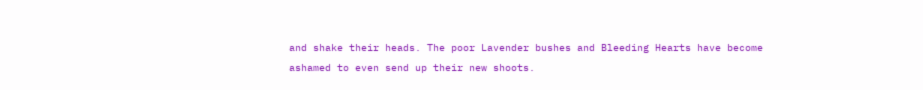and shake their heads. The poor Lavender bushes and Bleeding Hearts have become ashamed to even send up their new shoots.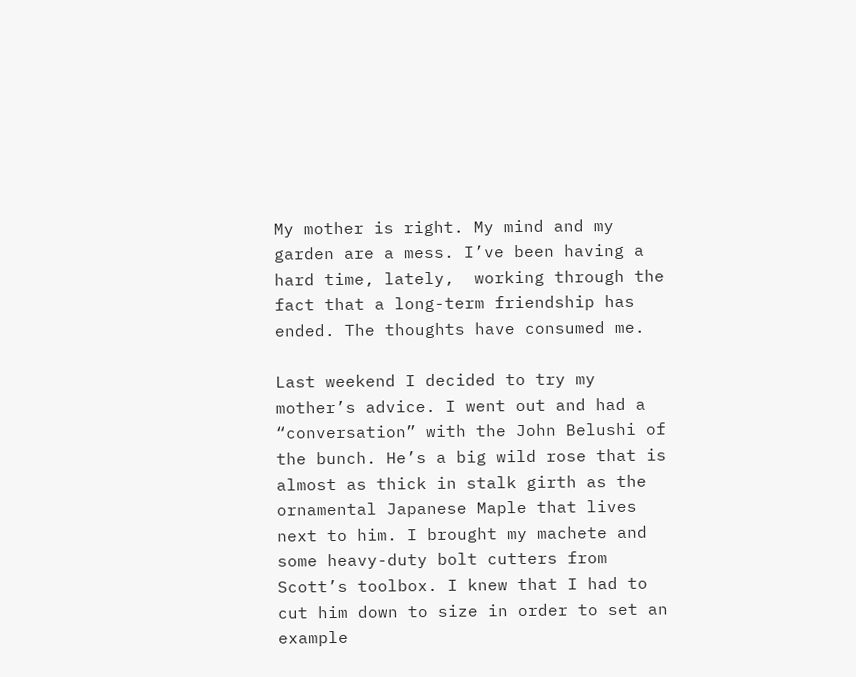My mother is right. My mind and my garden are a mess. I’ve been having a hard time, lately,  working through the fact that a long-term friendship has ended. The thoughts have consumed me.

Last weekend I decided to try my mother’s advice. I went out and had a “conversation” with the John Belushi of the bunch. He’s a big wild rose that is almost as thick in stalk girth as the ornamental Japanese Maple that lives next to him. I brought my machete and some heavy-duty bolt cutters from Scott’s toolbox. I knew that I had to cut him down to size in order to set an example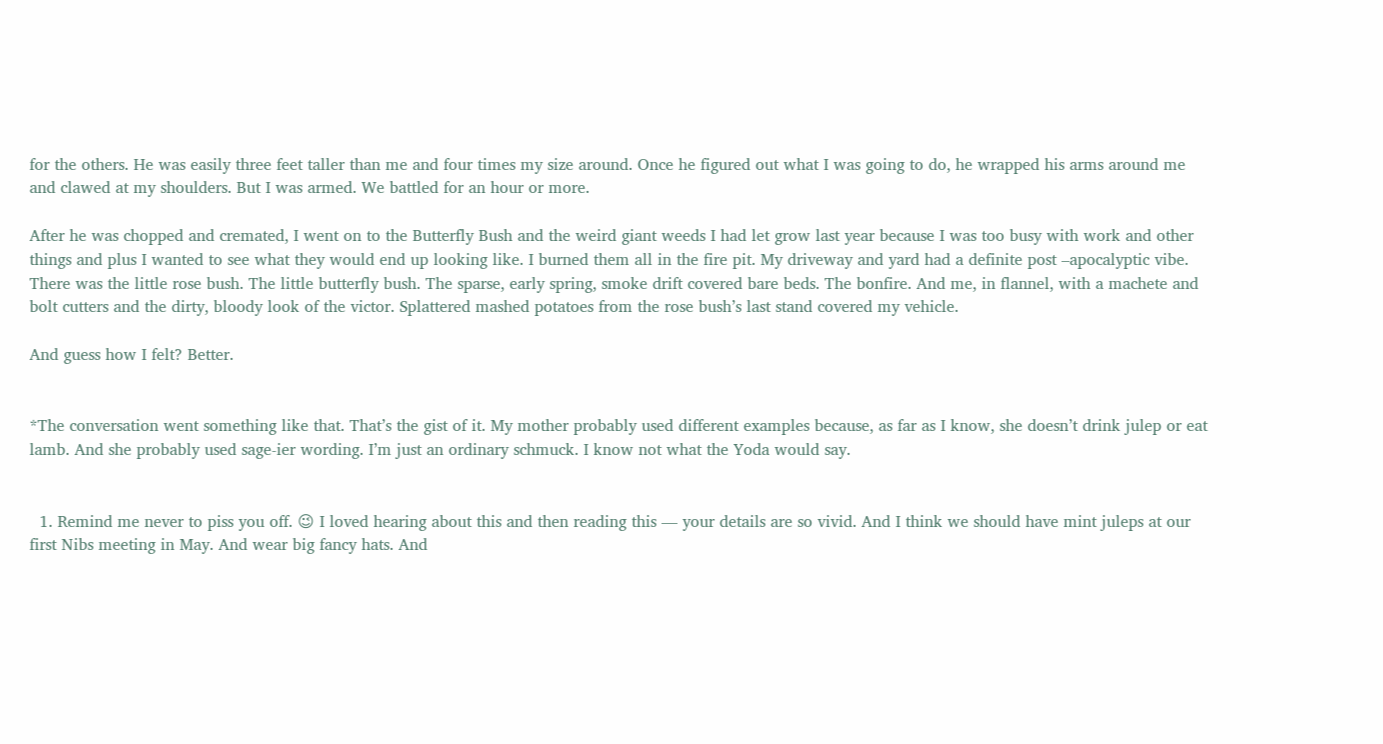for the others. He was easily three feet taller than me and four times my size around. Once he figured out what I was going to do, he wrapped his arms around me and clawed at my shoulders. But I was armed. We battled for an hour or more.

After he was chopped and cremated, I went on to the Butterfly Bush and the weird giant weeds I had let grow last year because I was too busy with work and other things and plus I wanted to see what they would end up looking like. I burned them all in the fire pit. My driveway and yard had a definite post –apocalyptic vibe. There was the little rose bush. The little butterfly bush. The sparse, early spring, smoke drift covered bare beds. The bonfire. And me, in flannel, with a machete and bolt cutters and the dirty, bloody look of the victor. Splattered mashed potatoes from the rose bush’s last stand covered my vehicle.

And guess how I felt? Better.


*The conversation went something like that. That’s the gist of it. My mother probably used different examples because, as far as I know, she doesn’t drink julep or eat lamb. And she probably used sage-ier wording. I’m just an ordinary schmuck. I know not what the Yoda would say.


  1. Remind me never to piss you off. 😉 I loved hearing about this and then reading this — your details are so vivid. And I think we should have mint juleps at our first Nibs meeting in May. And wear big fancy hats. And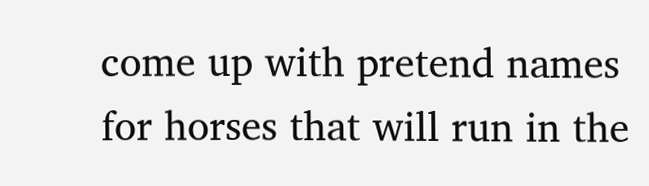come up with pretend names for horses that will run in the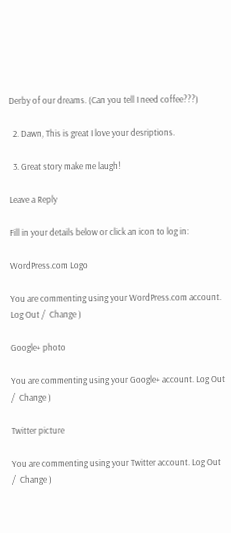Derby of our dreams. (Can you tell I need coffee???)

  2. Dawn, This is great I love your desriptions.

  3. Great story make me laugh!

Leave a Reply

Fill in your details below or click an icon to log in:

WordPress.com Logo

You are commenting using your WordPress.com account. Log Out /  Change )

Google+ photo

You are commenting using your Google+ account. Log Out /  Change )

Twitter picture

You are commenting using your Twitter account. Log Out /  Change )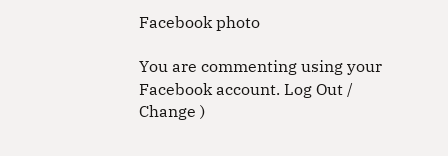Facebook photo

You are commenting using your Facebook account. Log Out /  Change )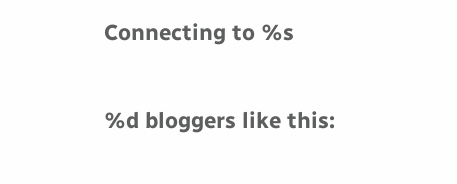Connecting to %s

%d bloggers like this: